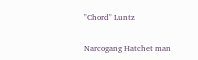"Chord" Luntz

Narcogang Hatchet man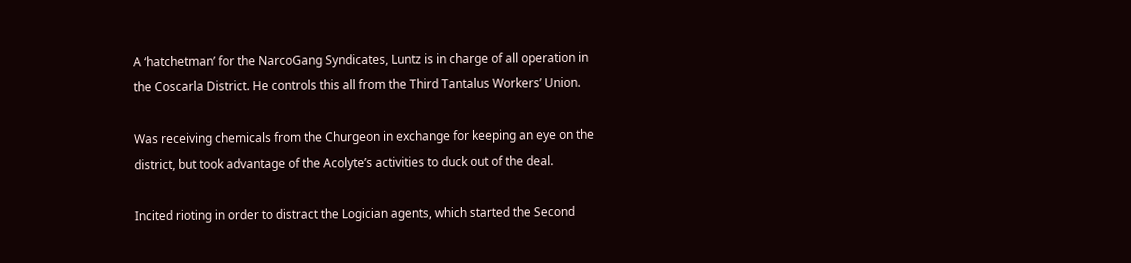A ‘hatchetman’ for the NarcoGang Syndicates, Luntz is in charge of all operation in the Coscarla District. He controls this all from the Third Tantalus Workers’ Union.

Was receiving chemicals from the Churgeon in exchange for keeping an eye on the district, but took advantage of the Acolyte’s activities to duck out of the deal.

Incited rioting in order to distract the Logician agents, which started the Second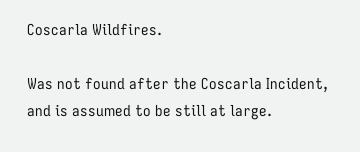Coscarla Wildfires.

Was not found after the Coscarla Incident, and is assumed to be still at large.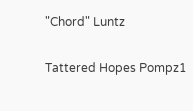"Chord" Luntz

Tattered Hopes Pompz1